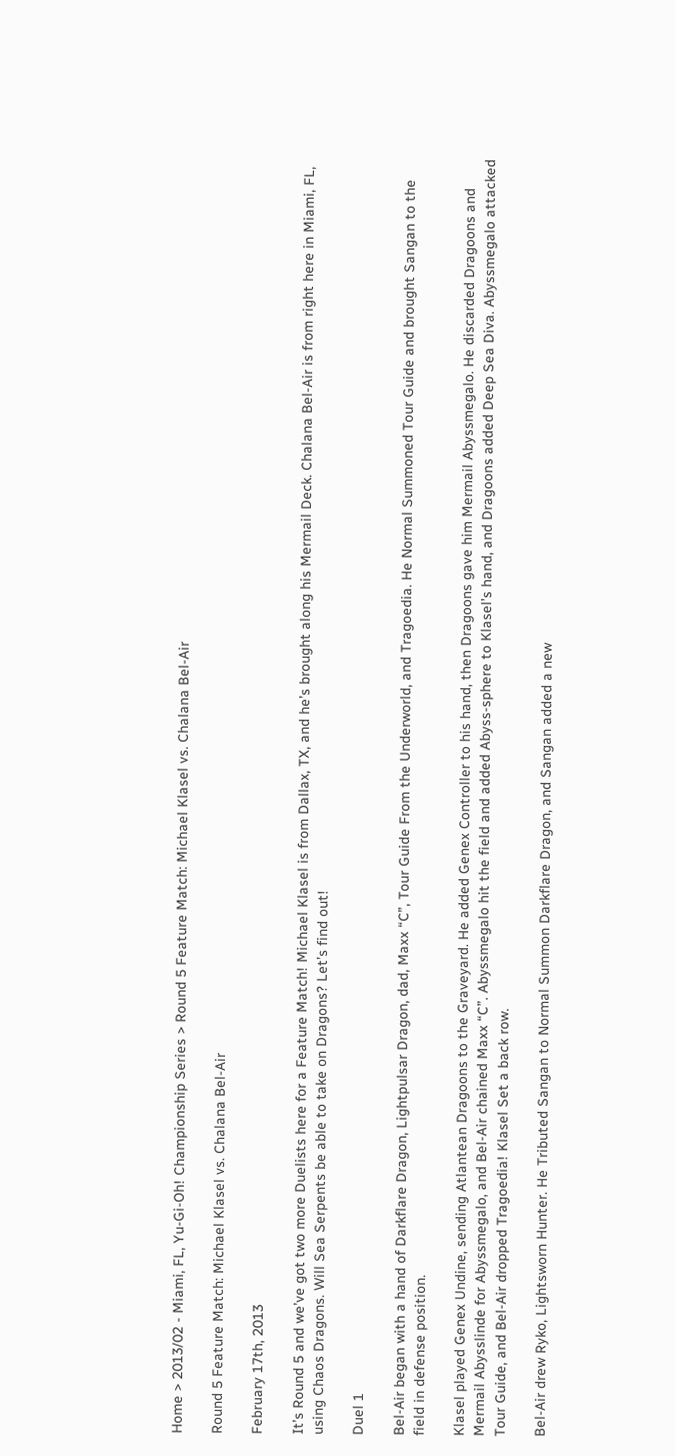Home > 2013/02 - Miami, FL, Yu-Gi-Oh! Championship Series > Round 5 Feature Match: Michael Klasel vs. Chalana Bel-Air

Round 5 Feature Match: Michael Klasel vs. Chalana Bel-Air

February 17th, 2013

It’s Round 5 and we’ve got two more Duelists here for a Feature Match! Michael Klasel is from Dallax, TX, and he’s brought along his Mermail Deck. Chalana Bel-Air is from right here in Miami, FL, using Chaos Dragons. Will Sea Serpents be able to take on Dragons? Let’s find out!

Duel 1

Bel-Air began with a hand of Darkflare Dragon, Lightpulsar Dragon, dad, Maxx “C”, Tour Guide From the Underworld, and Tragoedia. He Normal Summoned Tour Guide and brought Sangan to the field in defense position.

Klasel played Genex Undine, sending Atlantean Dragoons to the Graveyard. He added Genex Controller to his hand, then Dragoons gave him Mermail Abyssmegalo. He discarded Dragoons and Mermail Abysslinde for Abyssmegalo, and Bel-Air chained Maxx “C”. Abyssmegalo hit the field and added Abyss-sphere to Klasel’s hand, and Dragoons added Deep Sea Diva. Abyssmegalo attacked Tour Guide, and Bel-Air dropped Tragoedia! Klasel Set a back row.

Bel-Air drew Ryko, Lightsworn Hunter. He Tributed Sangan to Normal Summon Darkflare Dragon, and Sangan added a new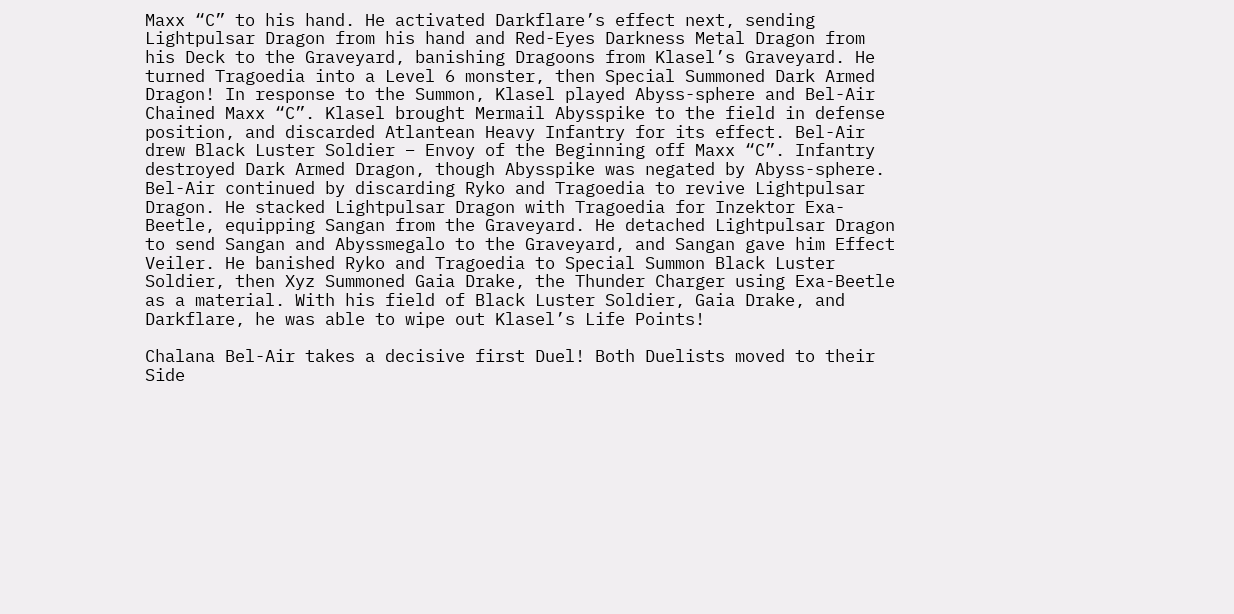Maxx “C” to his hand. He activated Darkflare’s effect next, sending Lightpulsar Dragon from his hand and Red-Eyes Darkness Metal Dragon from his Deck to the Graveyard, banishing Dragoons from Klasel’s Graveyard. He turned Tragoedia into a Level 6 monster, then Special Summoned Dark Armed Dragon! In response to the Summon, Klasel played Abyss-sphere and Bel-Air Chained Maxx “C”. Klasel brought Mermail Abysspike to the field in defense position, and discarded Atlantean Heavy Infantry for its effect. Bel-Air drew Black Luster Soldier – Envoy of the Beginning off Maxx “C”. Infantry destroyed Dark Armed Dragon, though Abysspike was negated by Abyss-sphere. Bel-Air continued by discarding Ryko and Tragoedia to revive Lightpulsar Dragon. He stacked Lightpulsar Dragon with Tragoedia for Inzektor Exa-Beetle, equipping Sangan from the Graveyard. He detached Lightpulsar Dragon to send Sangan and Abyssmegalo to the Graveyard, and Sangan gave him Effect Veiler. He banished Ryko and Tragoedia to Special Summon Black Luster Soldier, then Xyz Summoned Gaia Drake, the Thunder Charger using Exa-Beetle as a material. With his field of Black Luster Soldier, Gaia Drake, and Darkflare, he was able to wipe out Klasel’s Life Points!

Chalana Bel-Air takes a decisive first Duel! Both Duelists moved to their Side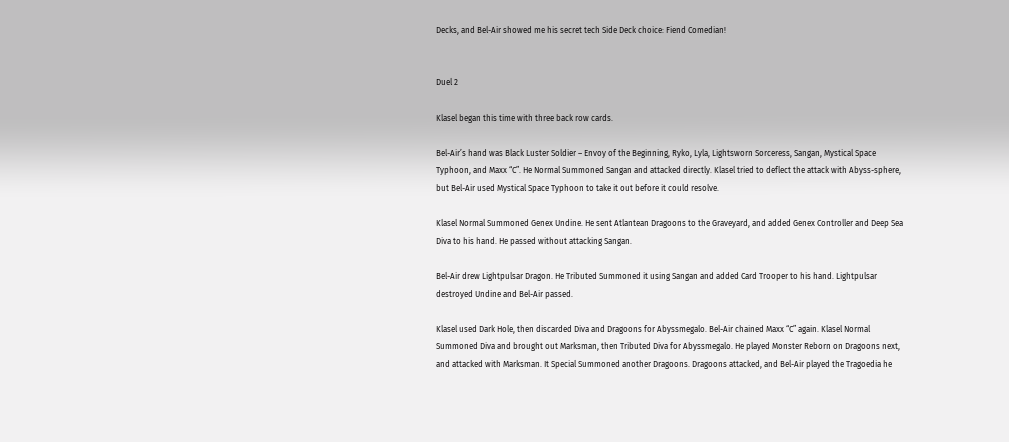Decks, and Bel-Air showed me his secret tech Side Deck choice: Fiend Comedian!


Duel 2

Klasel began this time with three back row cards.

Bel-Air’s hand was Black Luster Soldier – Envoy of the Beginning, Ryko, Lyla, Lightsworn Sorceress, Sangan, Mystical Space Typhoon, and Maxx “C”. He Normal Summoned Sangan and attacked directly. Klasel tried to deflect the attack with Abyss-sphere, but Bel-Air used Mystical Space Typhoon to take it out before it could resolve.

Klasel Normal Summoned Genex Undine. He sent Atlantean Dragoons to the Graveyard, and added Genex Controller and Deep Sea Diva to his hand. He passed without attacking Sangan.

Bel-Air drew Lightpulsar Dragon. He Tributed Summoned it using Sangan and added Card Trooper to his hand. Lightpulsar destroyed Undine and Bel-Air passed.

Klasel used Dark Hole, then discarded Diva and Dragoons for Abyssmegalo. Bel-Air chained Maxx “C” again. Klasel Normal Summoned Diva and brought out Marksman, then Tributed Diva for Abyssmegalo. He played Monster Reborn on Dragoons next, and attacked with Marksman. It Special Summoned another Dragoons. Dragoons attacked, and Bel-Air played the Tragoedia he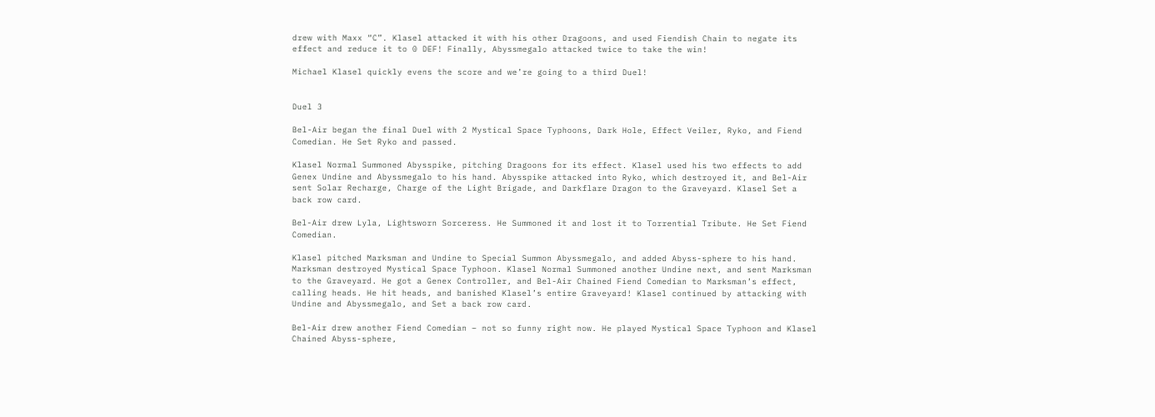drew with Maxx “C”. Klasel attacked it with his other Dragoons, and used Fiendish Chain to negate its effect and reduce it to 0 DEF! Finally, Abyssmegalo attacked twice to take the win!

Michael Klasel quickly evens the score and we’re going to a third Duel!


Duel 3

Bel-Air began the final Duel with 2 Mystical Space Typhoons, Dark Hole, Effect Veiler, Ryko, and Fiend Comedian. He Set Ryko and passed.

Klasel Normal Summoned Abysspike, pitching Dragoons for its effect. Klasel used his two effects to add Genex Undine and Abyssmegalo to his hand. Abysspike attacked into Ryko, which destroyed it, and Bel-Air sent Solar Recharge, Charge of the Light Brigade, and Darkflare Dragon to the Graveyard. Klasel Set a back row card.

Bel-Air drew Lyla, Lightsworn Sorceress. He Summoned it and lost it to Torrential Tribute. He Set Fiend Comedian.

Klasel pitched Marksman and Undine to Special Summon Abyssmegalo, and added Abyss-sphere to his hand. Marksman destroyed Mystical Space Typhoon. Klasel Normal Summoned another Undine next, and sent Marksman to the Graveyard. He got a Genex Controller, and Bel-Air Chained Fiend Comedian to Marksman’s effect, calling heads. He hit heads, and banished Klasel’s entire Graveyard! Klasel continued by attacking with Undine and Abyssmegalo, and Set a back row card.

Bel-Air drew another Fiend Comedian – not so funny right now. He played Mystical Space Typhoon and Klasel Chained Abyss-sphere,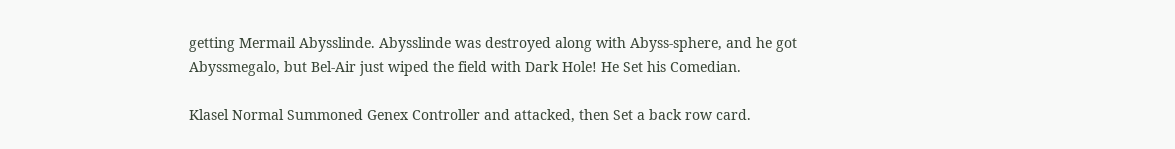getting Mermail Abysslinde. Abysslinde was destroyed along with Abyss-sphere, and he got Abyssmegalo, but Bel-Air just wiped the field with Dark Hole! He Set his Comedian.

Klasel Normal Summoned Genex Controller and attacked, then Set a back row card.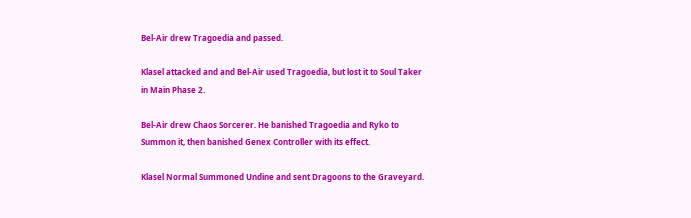Bel-Air drew Tragoedia and passed.

Klasel attacked and and Bel-Air used Tragoedia, but lost it to Soul Taker in Main Phase 2.

Bel-Air drew Chaos Sorcerer. He banished Tragoedia and Ryko to Summon it, then banished Genex Controller with its effect.

Klasel Normal Summoned Undine and sent Dragoons to the Graveyard.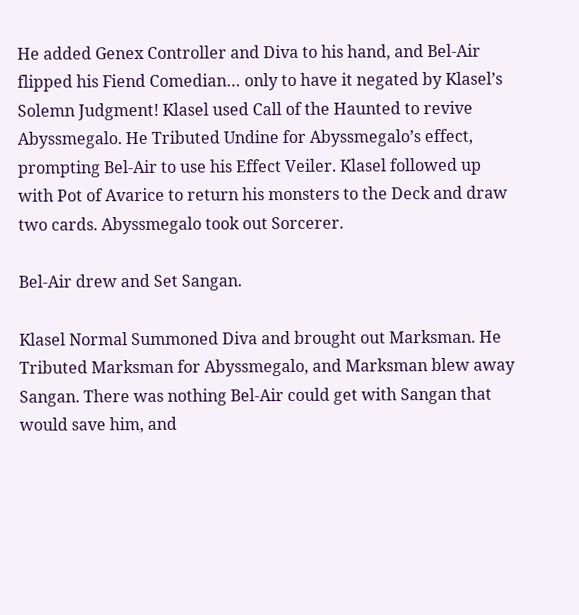He added Genex Controller and Diva to his hand, and Bel-Air flipped his Fiend Comedian… only to have it negated by Klasel’s Solemn Judgment! Klasel used Call of the Haunted to revive Abyssmegalo. He Tributed Undine for Abyssmegalo’s effect, prompting Bel-Air to use his Effect Veiler. Klasel followed up with Pot of Avarice to return his monsters to the Deck and draw two cards. Abyssmegalo took out Sorcerer.

Bel-Air drew and Set Sangan.

Klasel Normal Summoned Diva and brought out Marksman. He Tributed Marksman for Abyssmegalo, and Marksman blew away Sangan. There was nothing Bel-Air could get with Sangan that would save him, and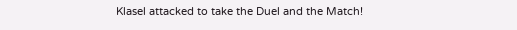Klasel attacked to take the Duel and the Match!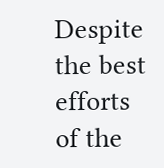Despite the best efforts of the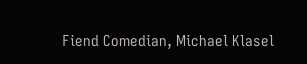Fiend Comedian, Michael Klasel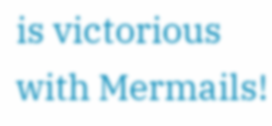is victorious with Mermails!